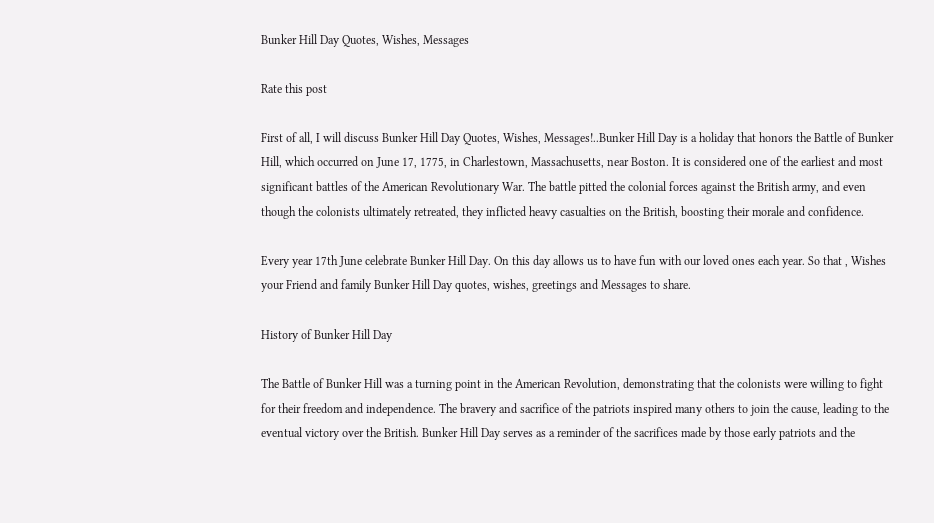Bunker Hill Day Quotes, Wishes, Messages

Rate this post

First of all, I will discuss Bunker Hill Day Quotes, Wishes, Messages!..Bunker Hill Day is a holiday that honors the Battle of Bunker Hill, which occurred on June 17, 1775, in Charlestown, Massachusetts, near Boston. It is considered one of the earliest and most significant battles of the American Revolutionary War. The battle pitted the colonial forces against the British army, and even though the colonists ultimately retreated, they inflicted heavy casualties on the British, boosting their morale and confidence.

Every year 17th June celebrate Bunker Hill Day. On this day allows us to have fun with our loved ones each year. So that , Wishes your Friend and family Bunker Hill Day quotes, wishes, greetings and Messages to share.

History of Bunker Hill Day

The Battle of Bunker Hill was a turning point in the American Revolution, demonstrating that the colonists were willing to fight for their freedom and independence. The bravery and sacrifice of the patriots inspired many others to join the cause, leading to the eventual victory over the British. Bunker Hill Day serves as a reminder of the sacrifices made by those early patriots and the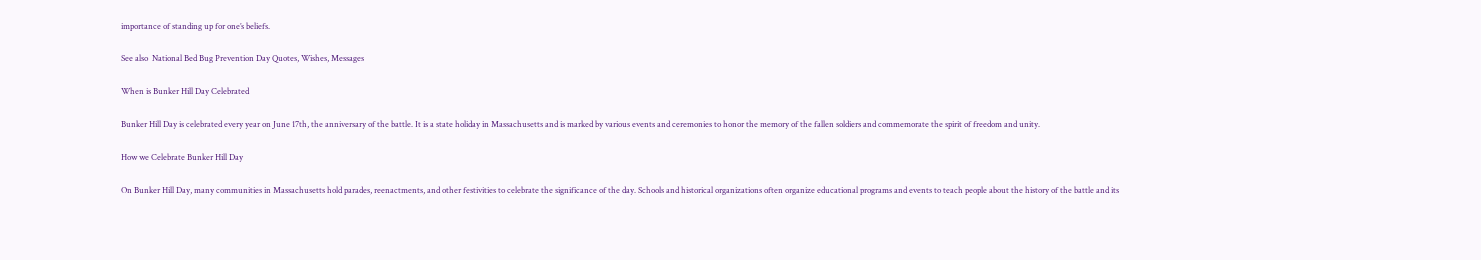importance of standing up for one’s beliefs.

See also  National Bed Bug Prevention Day Quotes, Wishes, Messages

When is Bunker Hill Day Celebrated

Bunker Hill Day is celebrated every year on June 17th, the anniversary of the battle. It is a state holiday in Massachusetts and is marked by various events and ceremonies to honor the memory of the fallen soldiers and commemorate the spirit of freedom and unity.

How we Celebrate Bunker Hill Day

On Bunker Hill Day, many communities in Massachusetts hold parades, reenactments, and other festivities to celebrate the significance of the day. Schools and historical organizations often organize educational programs and events to teach people about the history of the battle and its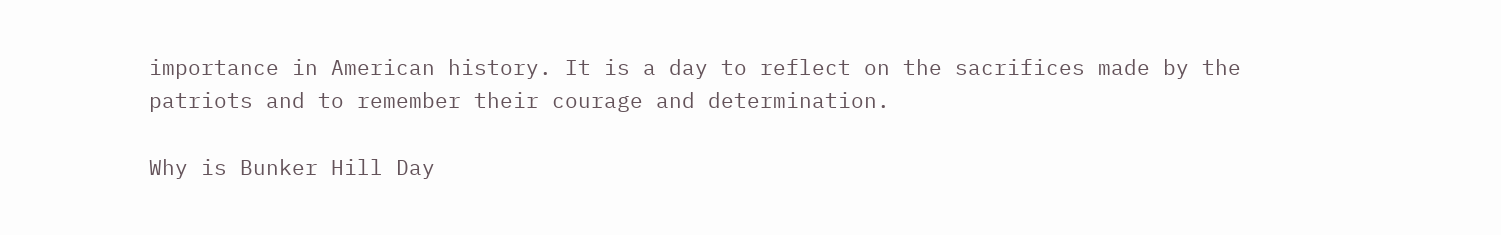importance in American history. It is a day to reflect on the sacrifices made by the patriots and to remember their courage and determination.

Why is Bunker Hill Day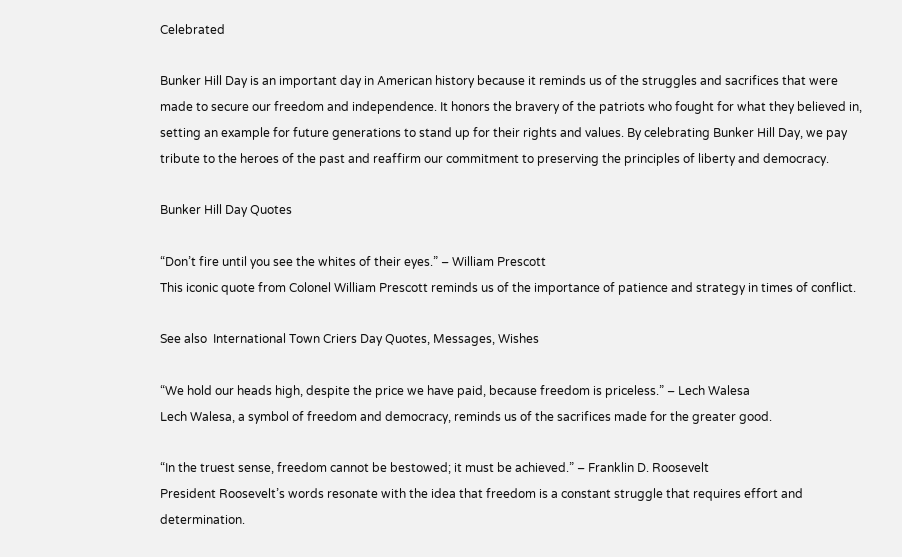Celebrated

Bunker Hill Day is an important day in American history because it reminds us of the struggles and sacrifices that were made to secure our freedom and independence. It honors the bravery of the patriots who fought for what they believed in, setting an example for future generations to stand up for their rights and values. By celebrating Bunker Hill Day, we pay tribute to the heroes of the past and reaffirm our commitment to preserving the principles of liberty and democracy.

Bunker Hill Day Quotes

“Don’t fire until you see the whites of their eyes.” – William Prescott
This iconic quote from Colonel William Prescott reminds us of the importance of patience and strategy in times of conflict.

See also  International Town Criers Day Quotes, Messages, Wishes

“We hold our heads high, despite the price we have paid, because freedom is priceless.” – Lech Walesa
Lech Walesa, a symbol of freedom and democracy, reminds us of the sacrifices made for the greater good.

“In the truest sense, freedom cannot be bestowed; it must be achieved.” – Franklin D. Roosevelt
President Roosevelt’s words resonate with the idea that freedom is a constant struggle that requires effort and determination.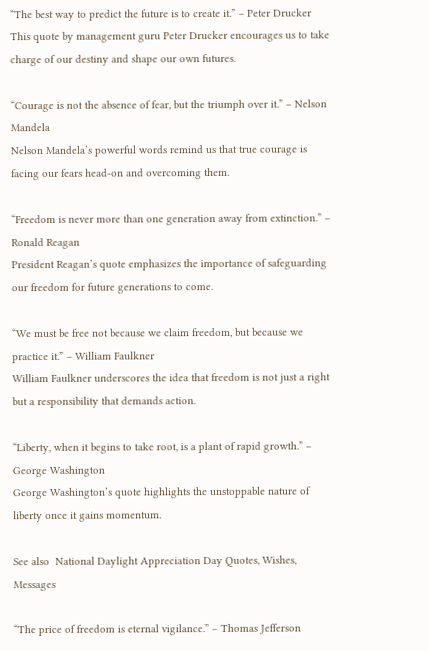“The best way to predict the future is to create it.” – Peter Drucker
This quote by management guru Peter Drucker encourages us to take charge of our destiny and shape our own futures.

“Courage is not the absence of fear, but the triumph over it.” – Nelson Mandela
Nelson Mandela’s powerful words remind us that true courage is facing our fears head-on and overcoming them.

“Freedom is never more than one generation away from extinction.” – Ronald Reagan
President Reagan’s quote emphasizes the importance of safeguarding our freedom for future generations to come.

“We must be free not because we claim freedom, but because we practice it.” – William Faulkner
William Faulkner underscores the idea that freedom is not just a right but a responsibility that demands action.

“Liberty, when it begins to take root, is a plant of rapid growth.” – George Washington
George Washington’s quote highlights the unstoppable nature of liberty once it gains momentum.

See also  National Daylight Appreciation Day Quotes, Wishes, Messages

“The price of freedom is eternal vigilance.” – Thomas Jefferson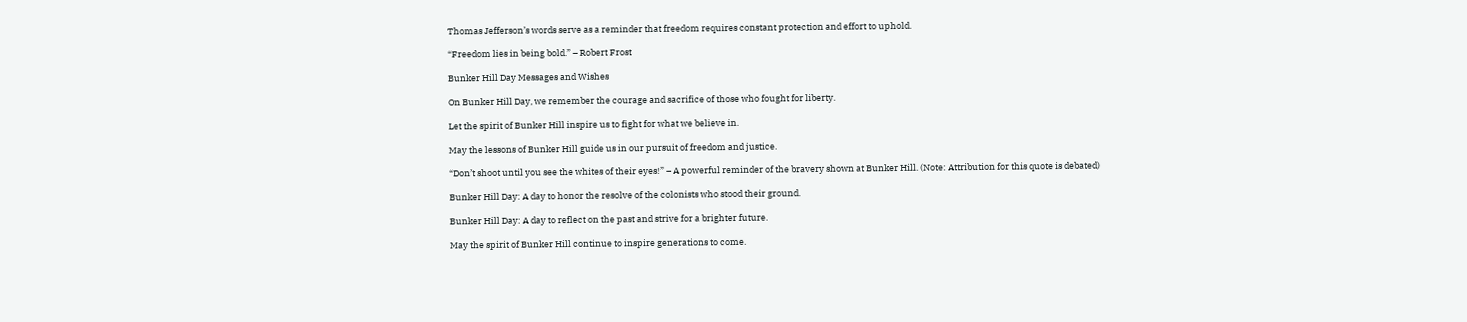Thomas Jefferson’s words serve as a reminder that freedom requires constant protection and effort to uphold.

“Freedom lies in being bold.” – Robert Frost

Bunker Hill Day Messages and Wishes

On Bunker Hill Day, we remember the courage and sacrifice of those who fought for liberty.

Let the spirit of Bunker Hill inspire us to fight for what we believe in.

May the lessons of Bunker Hill guide us in our pursuit of freedom and justice.

“Don’t shoot until you see the whites of their eyes!” – A powerful reminder of the bravery shown at Bunker Hill. (Note: Attribution for this quote is debated)

Bunker Hill Day: A day to honor the resolve of the colonists who stood their ground.

Bunker Hill Day: A day to reflect on the past and strive for a brighter future.

May the spirit of Bunker Hill continue to inspire generations to come.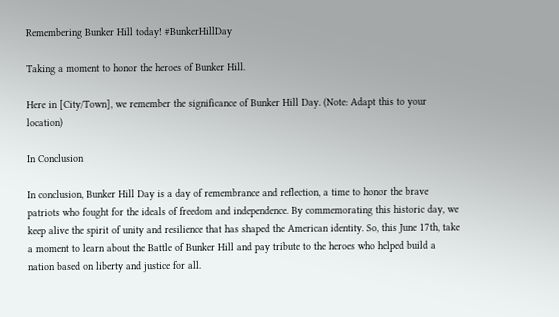Remembering Bunker Hill today! #BunkerHillDay

Taking a moment to honor the heroes of Bunker Hill.

Here in [City/Town], we remember the significance of Bunker Hill Day. (Note: Adapt this to your location)

In Conclusion

In conclusion, Bunker Hill Day is a day of remembrance and reflection, a time to honor the brave patriots who fought for the ideals of freedom and independence. By commemorating this historic day, we keep alive the spirit of unity and resilience that has shaped the American identity. So, this June 17th, take a moment to learn about the Battle of Bunker Hill and pay tribute to the heroes who helped build a nation based on liberty and justice for all.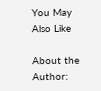You May Also Like

About the Author: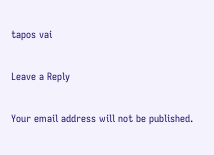tapos vai

Leave a Reply

Your email address will not be published.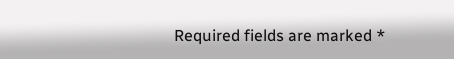Required fields are marked *